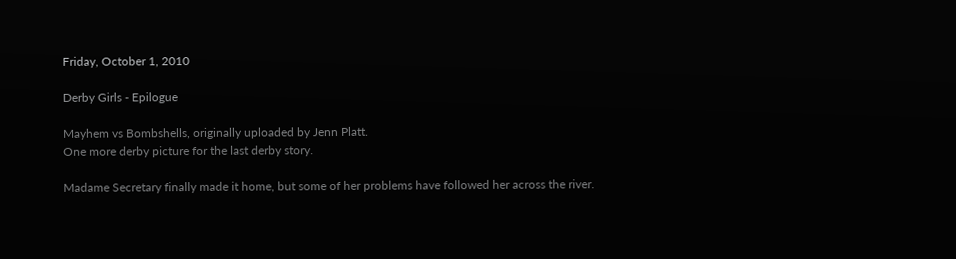Friday, October 1, 2010

Derby Girls - Epilogue

Mayhem vs Bombshells, originally uploaded by Jenn Platt.
One more derby picture for the last derby story.

Madame Secretary finally made it home, but some of her problems have followed her across the river.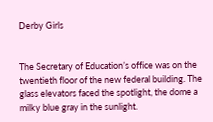Derby Girls


The Secretary of Education’s office was on the twentieth floor of the new federal building. The glass elevators faced the spotlight, the dome a milky blue gray in the sunlight.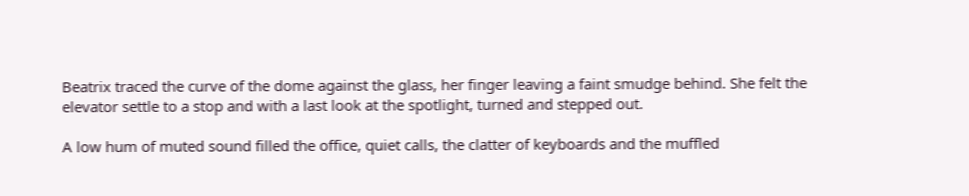Beatrix traced the curve of the dome against the glass, her finger leaving a faint smudge behind. She felt the elevator settle to a stop and with a last look at the spotlight, turned and stepped out.

A low hum of muted sound filled the office, quiet calls, the clatter of keyboards and the muffled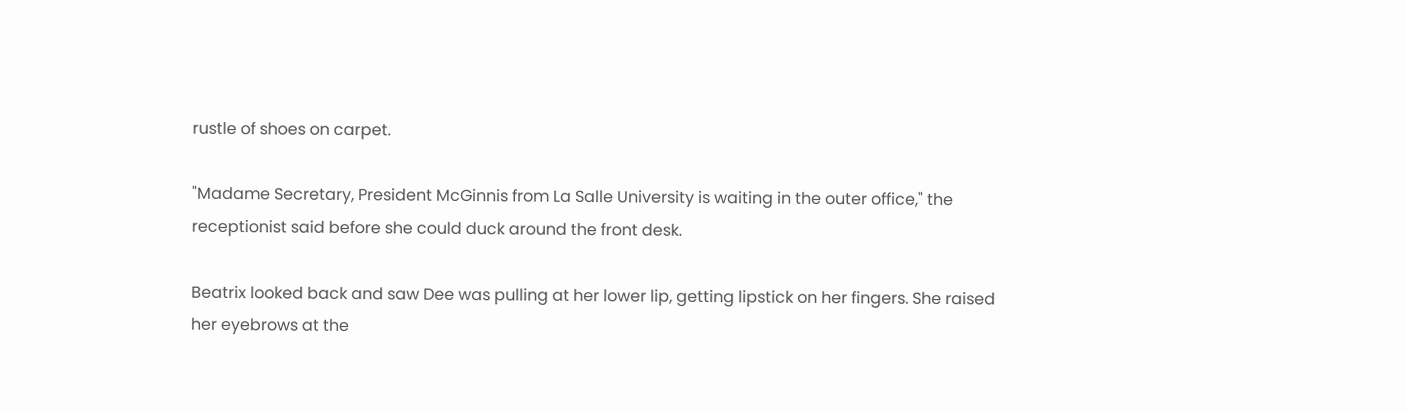rustle of shoes on carpet.

"Madame Secretary, President McGinnis from La Salle University is waiting in the outer office," the receptionist said before she could duck around the front desk.

Beatrix looked back and saw Dee was pulling at her lower lip, getting lipstick on her fingers. She raised her eyebrows at the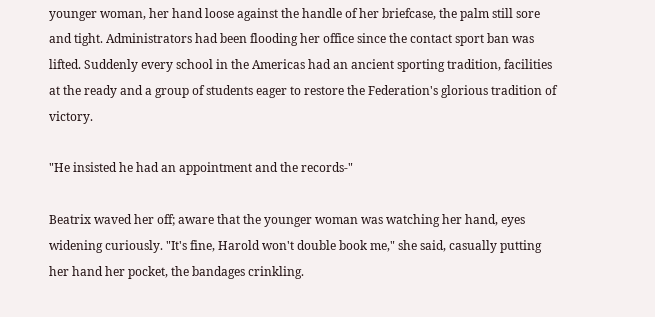younger woman, her hand loose against the handle of her briefcase, the palm still sore and tight. Administrators had been flooding her office since the contact sport ban was lifted. Suddenly every school in the Americas had an ancient sporting tradition, facilities at the ready and a group of students eager to restore the Federation's glorious tradition of victory.

"He insisted he had an appointment and the records-"

Beatrix waved her off; aware that the younger woman was watching her hand, eyes widening curiously. "It's fine, Harold won't double book me," she said, casually putting her hand her pocket, the bandages crinkling.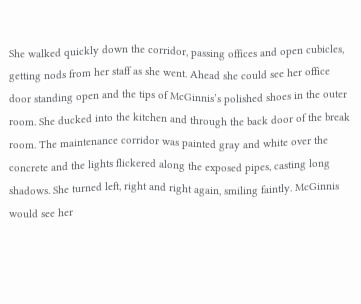She walked quickly down the corridor, passing offices and open cubicles, getting nods from her staff as she went. Ahead she could see her office door standing open and the tips of McGinnis’s polished shoes in the outer room. She ducked into the kitchen and through the back door of the break room. The maintenance corridor was painted gray and white over the concrete and the lights flickered along the exposed pipes, casting long shadows. She turned left, right and right again, smiling faintly. McGinnis would see her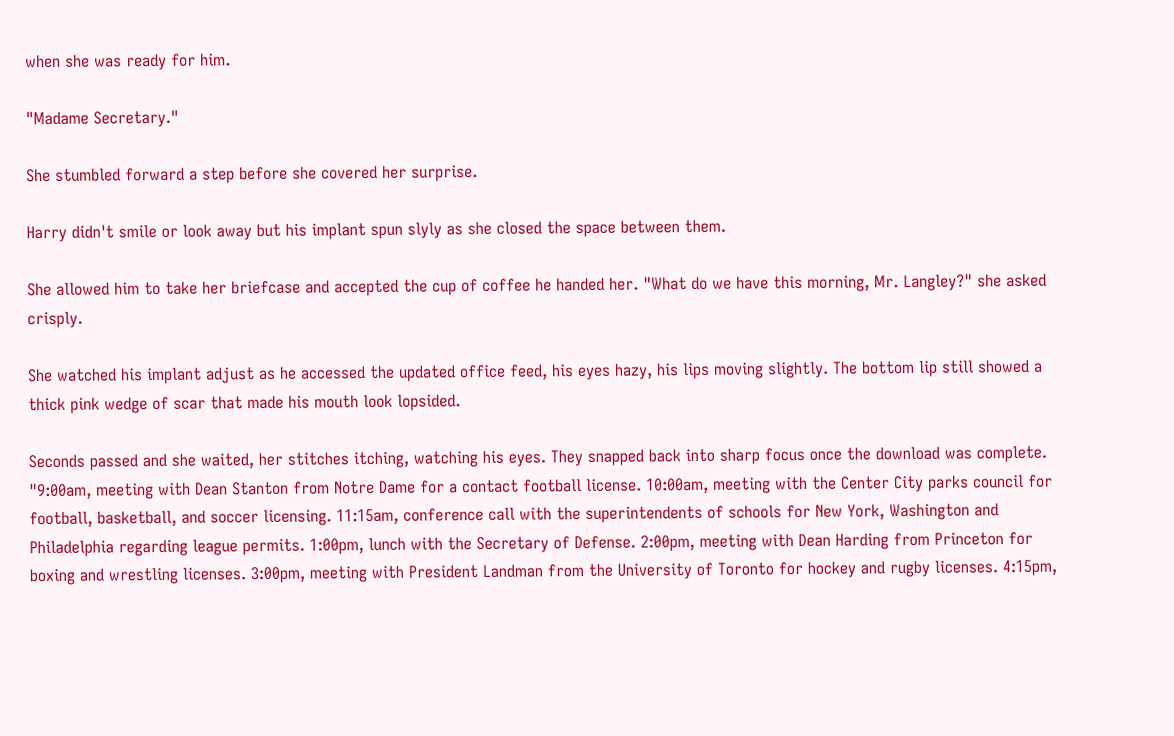when she was ready for him.

"Madame Secretary."

She stumbled forward a step before she covered her surprise.

Harry didn't smile or look away but his implant spun slyly as she closed the space between them.

She allowed him to take her briefcase and accepted the cup of coffee he handed her. "What do we have this morning, Mr. Langley?" she asked crisply.

She watched his implant adjust as he accessed the updated office feed, his eyes hazy, his lips moving slightly. The bottom lip still showed a thick pink wedge of scar that made his mouth look lopsided.

Seconds passed and she waited, her stitches itching, watching his eyes. They snapped back into sharp focus once the download was complete. "9:00am, meeting with Dean Stanton from Notre Dame for a contact football license. 10:00am, meeting with the Center City parks council for football, basketball, and soccer licensing. 11:15am, conference call with the superintendents of schools for New York, Washington and Philadelphia regarding league permits. 1:00pm, lunch with the Secretary of Defense. 2:00pm, meeting with Dean Harding from Princeton for boxing and wrestling licenses. 3:00pm, meeting with President Landman from the University of Toronto for hockey and rugby licenses. 4:15pm,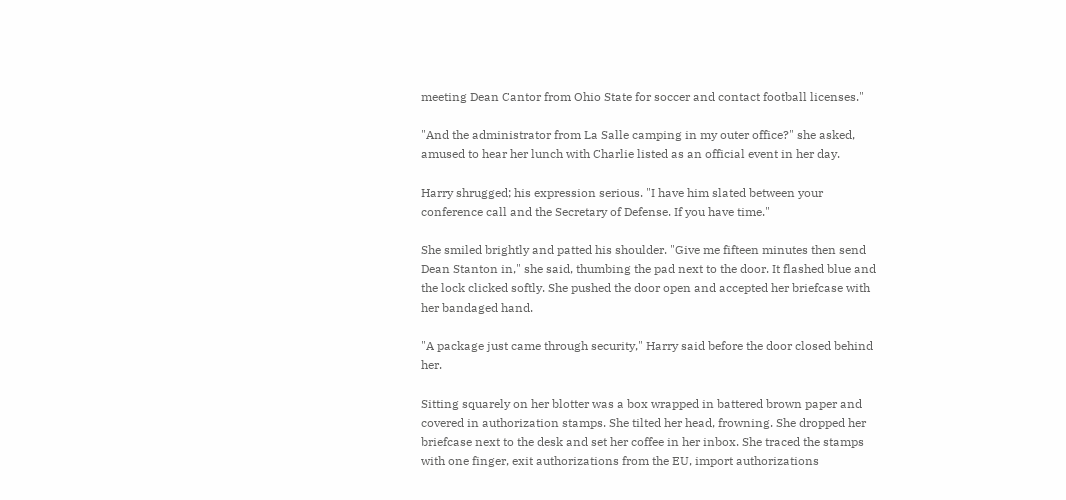meeting Dean Cantor from Ohio State for soccer and contact football licenses."

"And the administrator from La Salle camping in my outer office?" she asked, amused to hear her lunch with Charlie listed as an official event in her day.

Harry shrugged; his expression serious. "I have him slated between your conference call and the Secretary of Defense. If you have time."

She smiled brightly and patted his shoulder. "Give me fifteen minutes then send Dean Stanton in," she said, thumbing the pad next to the door. It flashed blue and the lock clicked softly. She pushed the door open and accepted her briefcase with her bandaged hand.

"A package just came through security," Harry said before the door closed behind her.

Sitting squarely on her blotter was a box wrapped in battered brown paper and covered in authorization stamps. She tilted her head, frowning. She dropped her briefcase next to the desk and set her coffee in her inbox. She traced the stamps with one finger, exit authorizations from the EU, import authorizations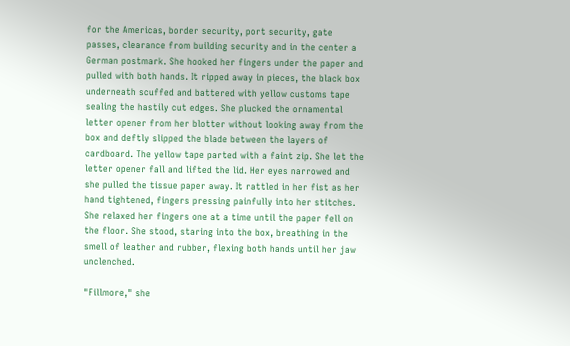for the Americas, border security, port security, gate passes, clearance from building security and in the center a German postmark. She hooked her fingers under the paper and pulled with both hands. It ripped away in pieces, the black box underneath scuffed and battered with yellow customs tape sealing the hastily cut edges. She plucked the ornamental letter opener from her blotter without looking away from the box and deftly slipped the blade between the layers of cardboard. The yellow tape parted with a faint zip. She let the letter opener fall and lifted the lid. Her eyes narrowed and she pulled the tissue paper away. It rattled in her fist as her hand tightened, fingers pressing painfully into her stitches. She relaxed her fingers one at a time until the paper fell on the floor. She stood, staring into the box, breathing in the smell of leather and rubber, flexing both hands until her jaw unclenched.

"Fillmore," she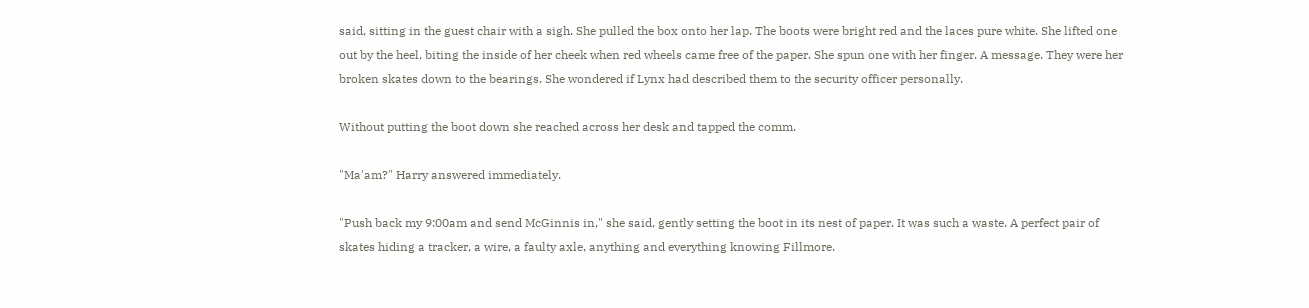said, sitting in the guest chair with a sigh. She pulled the box onto her lap. The boots were bright red and the laces pure white. She lifted one out by the heel, biting the inside of her cheek when red wheels came free of the paper. She spun one with her finger. A message. They were her broken skates down to the bearings. She wondered if Lynx had described them to the security officer personally.

Without putting the boot down she reached across her desk and tapped the comm.

"Ma'am?" Harry answered immediately.

"Push back my 9:00am and send McGinnis in," she said, gently setting the boot in its nest of paper. It was such a waste. A perfect pair of skates hiding a tracker, a wire, a faulty axle, anything and everything knowing Fillmore.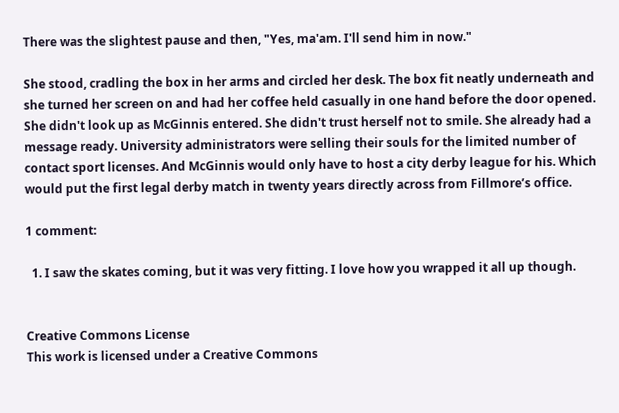There was the slightest pause and then, "Yes, ma'am. I'll send him in now."

She stood, cradling the box in her arms and circled her desk. The box fit neatly underneath and she turned her screen on and had her coffee held casually in one hand before the door opened. She didn't look up as McGinnis entered. She didn't trust herself not to smile. She already had a message ready. University administrators were selling their souls for the limited number of contact sport licenses. And McGinnis would only have to host a city derby league for his. Which would put the first legal derby match in twenty years directly across from Fillmore’s office.

1 comment:

  1. I saw the skates coming, but it was very fitting. I love how you wrapped it all up though.


Creative Commons License
This work is licensed under a Creative Commons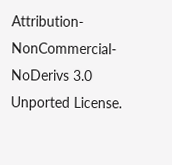Attribution-NonCommercial-NoDerivs 3.0 Unported License.